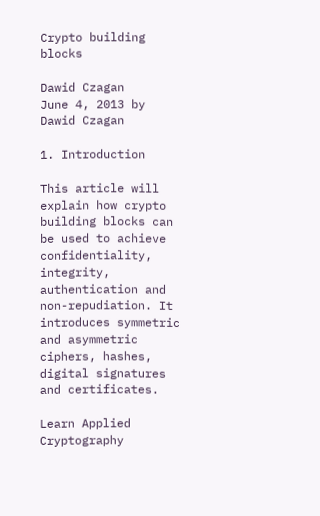Crypto building blocks

Dawid Czagan
June 4, 2013 by
Dawid Czagan

1. Introduction

This article will explain how crypto building blocks can be used to achieve confidentiality, integrity, authentication and non-repudiation. It introduces symmetric and asymmetric ciphers, hashes, digital signatures and certificates.

Learn Applied Cryptography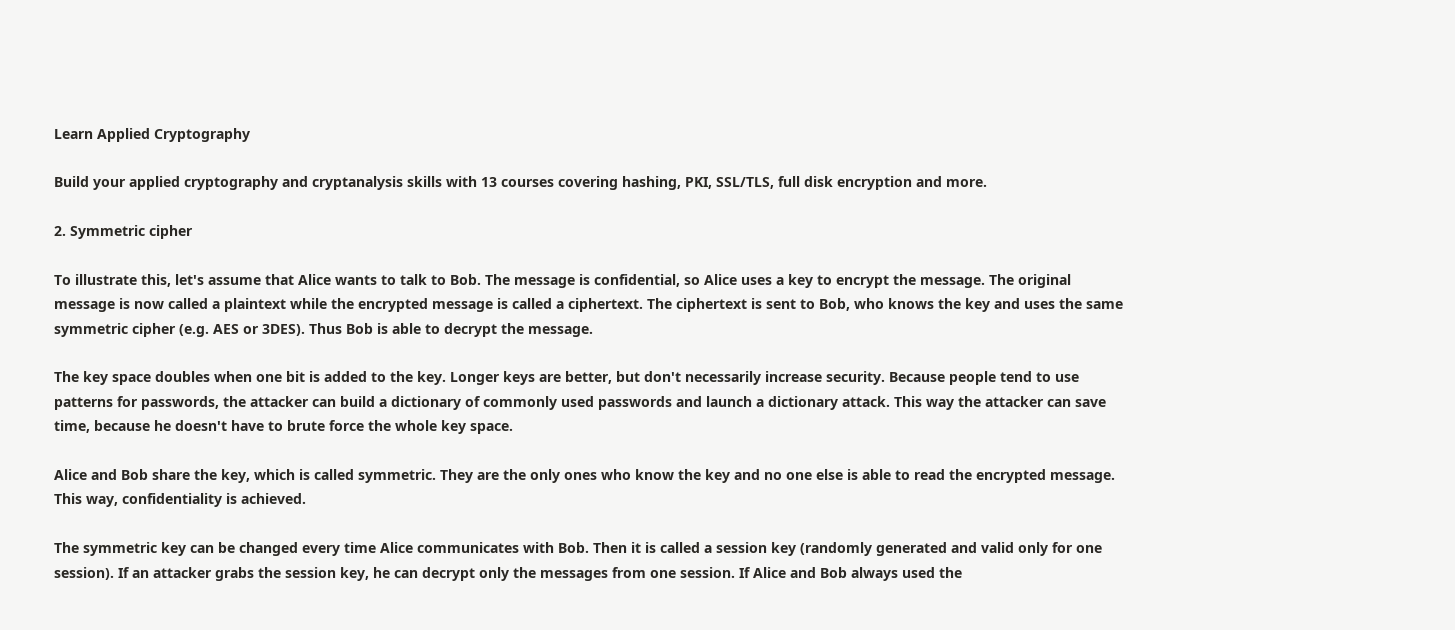Learn Applied Cryptography

Build your applied cryptography and cryptanalysis skills with 13 courses covering hashing, PKI, SSL/TLS, full disk encryption and more.

2. Symmetric cipher

To illustrate this, let's assume that Alice wants to talk to Bob. The message is confidential, so Alice uses a key to encrypt the message. The original message is now called a plaintext while the encrypted message is called a ciphertext. The ciphertext is sent to Bob, who knows the key and uses the same symmetric cipher (e.g. AES or 3DES). Thus Bob is able to decrypt the message.

The key space doubles when one bit is added to the key. Longer keys are better, but don't necessarily increase security. Because people tend to use patterns for passwords, the attacker can build a dictionary of commonly used passwords and launch a dictionary attack. This way the attacker can save time, because he doesn't have to brute force the whole key space.

Alice and Bob share the key, which is called symmetric. They are the only ones who know the key and no one else is able to read the encrypted message. This way, confidentiality is achieved.

The symmetric key can be changed every time Alice communicates with Bob. Then it is called a session key (randomly generated and valid only for one session). If an attacker grabs the session key, he can decrypt only the messages from one session. If Alice and Bob always used the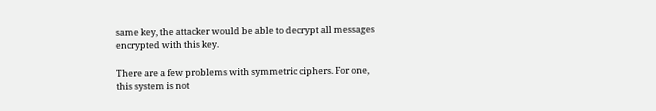same key, the attacker would be able to decrypt all messages encrypted with this key.

There are a few problems with symmetric ciphers. For one, this system is not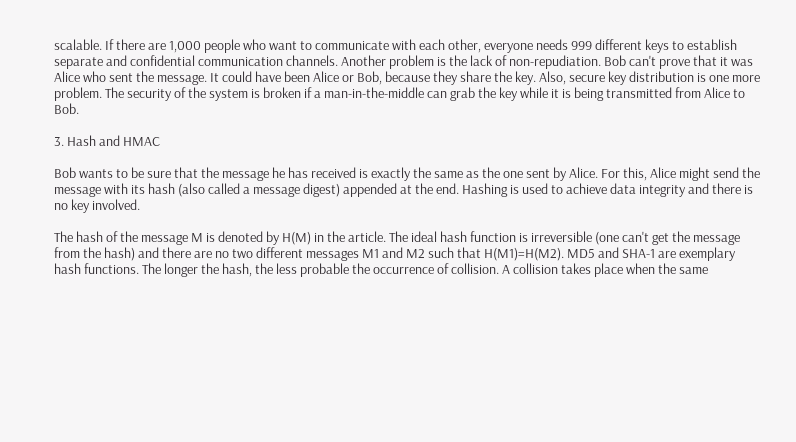scalable. If there are 1,000 people who want to communicate with each other, everyone needs 999 different keys to establish separate and confidential communication channels. Another problem is the lack of non-repudiation. Bob can't prove that it was Alice who sent the message. It could have been Alice or Bob, because they share the key. Also, secure key distribution is one more problem. The security of the system is broken if a man-in-the-middle can grab the key while it is being transmitted from Alice to Bob.

3. Hash and HMAC

Bob wants to be sure that the message he has received is exactly the same as the one sent by Alice. For this, Alice might send the message with its hash (also called a message digest) appended at the end. Hashing is used to achieve data integrity and there is no key involved.

The hash of the message M is denoted by H(M) in the article. The ideal hash function is irreversible (one can't get the message from the hash) and there are no two different messages M1 and M2 such that H(M1)=H(M2). MD5 and SHA-1 are exemplary hash functions. The longer the hash, the less probable the occurrence of collision. A collision takes place when the same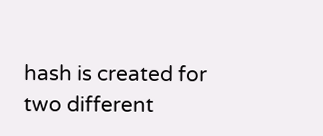hash is created for two different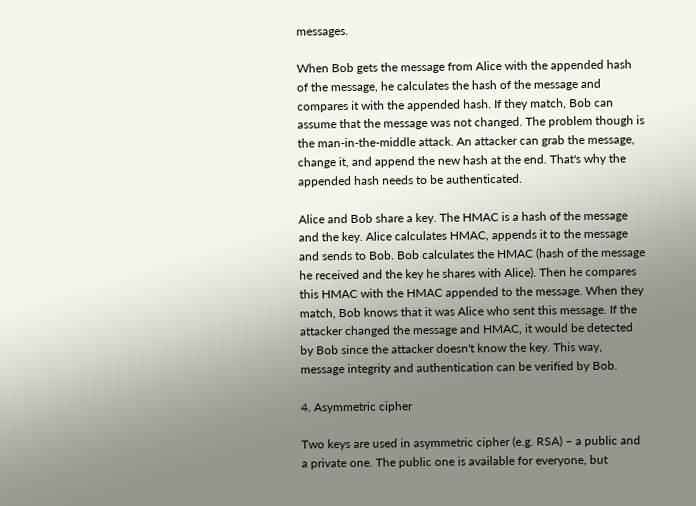messages.

When Bob gets the message from Alice with the appended hash of the message, he calculates the hash of the message and compares it with the appended hash. If they match, Bob can assume that the message was not changed. The problem though is the man-in-the-middle attack. An attacker can grab the message, change it, and append the new hash at the end. That's why the appended hash needs to be authenticated.

Alice and Bob share a key. The HMAC is a hash of the message and the key. Alice calculates HMAC, appends it to the message and sends to Bob. Bob calculates the HMAC (hash of the message he received and the key he shares with Alice). Then he compares this HMAC with the HMAC appended to the message. When they match, Bob knows that it was Alice who sent this message. If the attacker changed the message and HMAC, it would be detected by Bob since the attacker doesn't know the key. This way, message integrity and authentication can be verified by Bob.

4. Asymmetric cipher

Two keys are used in asymmetric cipher (e.g. RSA) – a public and a private one. The public one is available for everyone, but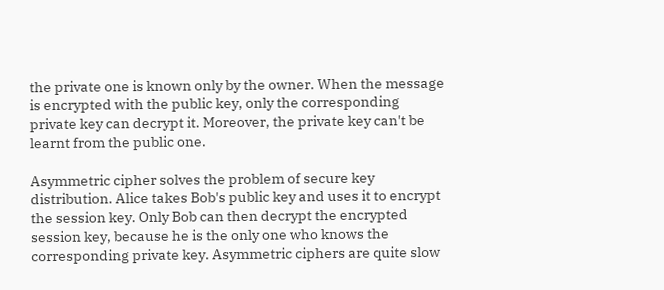the private one is known only by the owner. When the message is encrypted with the public key, only the corresponding private key can decrypt it. Moreover, the private key can't be learnt from the public one.

Asymmetric cipher solves the problem of secure key distribution. Alice takes Bob's public key and uses it to encrypt the session key. Only Bob can then decrypt the encrypted session key, because he is the only one who knows the corresponding private key. Asymmetric ciphers are quite slow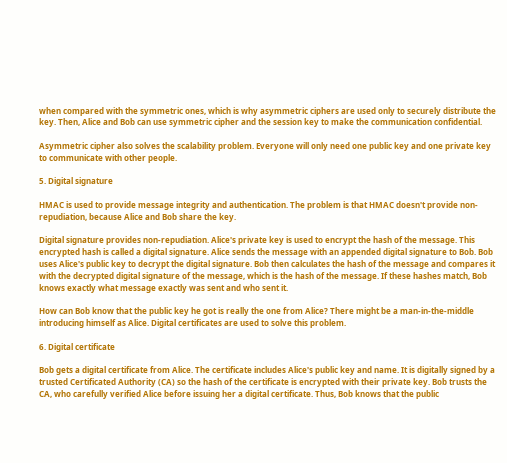when compared with the symmetric ones, which is why asymmetric ciphers are used only to securely distribute the key. Then, Alice and Bob can use symmetric cipher and the session key to make the communication confidential.

Asymmetric cipher also solves the scalability problem. Everyone will only need one public key and one private key to communicate with other people.

5. Digital signature

HMAC is used to provide message integrity and authentication. The problem is that HMAC doesn't provide non-repudiation, because Alice and Bob share the key.

Digital signature provides non-repudiation. Alice's private key is used to encrypt the hash of the message. This encrypted hash is called a digital signature. Alice sends the message with an appended digital signature to Bob. Bob uses Alice's public key to decrypt the digital signature. Bob then calculates the hash of the message and compares it with the decrypted digital signature of the message, which is the hash of the message. If these hashes match, Bob knows exactly what message exactly was sent and who sent it.

How can Bob know that the public key he got is really the one from Alice? There might be a man-in-the-middle introducing himself as Alice. Digital certificates are used to solve this problem.

6. Digital certificate

Bob gets a digital certificate from Alice. The certificate includes Alice's public key and name. It is digitally signed by a trusted Certificated Authority (CA) so the hash of the certificate is encrypted with their private key. Bob trusts the CA, who carefully verified Alice before issuing her a digital certificate. Thus, Bob knows that the public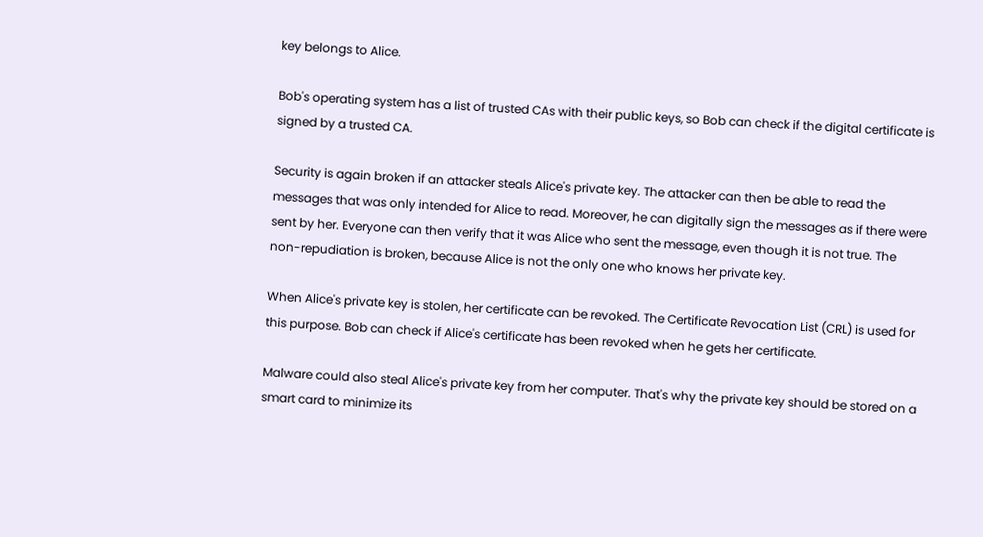key belongs to Alice.

Bob's operating system has a list of trusted CAs with their public keys, so Bob can check if the digital certificate is signed by a trusted CA.

Security is again broken if an attacker steals Alice's private key. The attacker can then be able to read the messages that was only intended for Alice to read. Moreover, he can digitally sign the messages as if there were sent by her. Everyone can then verify that it was Alice who sent the message, even though it is not true. The non-repudiation is broken, because Alice is not the only one who knows her private key.

When Alice's private key is stolen, her certificate can be revoked. The Certificate Revocation List (CRL) is used for this purpose. Bob can check if Alice's certificate has been revoked when he gets her certificate.

Malware could also steal Alice's private key from her computer. That's why the private key should be stored on a smart card to minimize its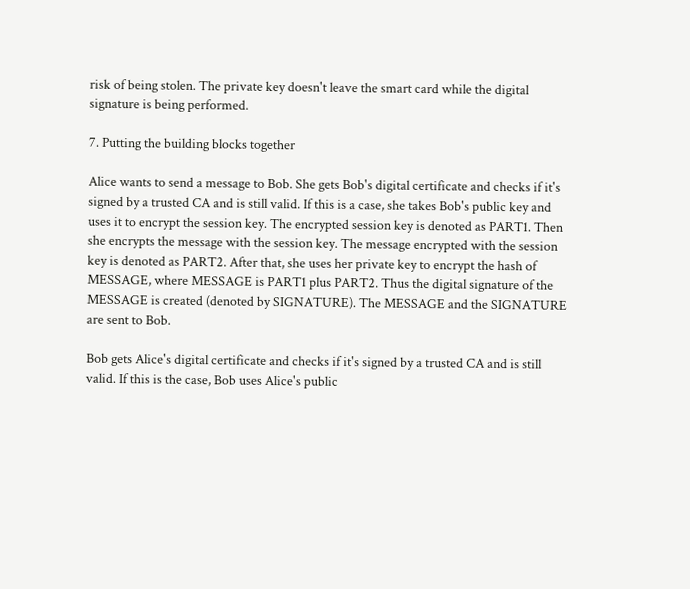risk of being stolen. The private key doesn't leave the smart card while the digital signature is being performed.

7. Putting the building blocks together

Alice wants to send a message to Bob. She gets Bob's digital certificate and checks if it's signed by a trusted CA and is still valid. If this is a case, she takes Bob's public key and uses it to encrypt the session key. The encrypted session key is denoted as PART1. Then she encrypts the message with the session key. The message encrypted with the session key is denoted as PART2. After that, she uses her private key to encrypt the hash of MESSAGE, where MESSAGE is PART1 plus PART2. Thus the digital signature of the MESSAGE is created (denoted by SIGNATURE). The MESSAGE and the SIGNATURE are sent to Bob.

Bob gets Alice's digital certificate and checks if it's signed by a trusted CA and is still valid. If this is the case, Bob uses Alice's public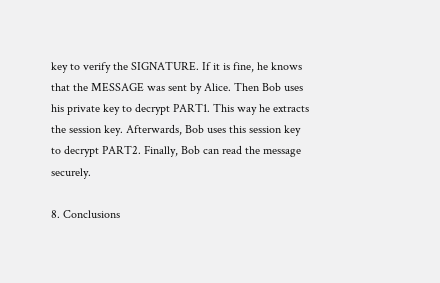key to verify the SIGNATURE. If it is fine, he knows that the MESSAGE was sent by Alice. Then Bob uses his private key to decrypt PART1. This way he extracts the session key. Afterwards, Bob uses this session key to decrypt PART2. Finally, Bob can read the message securely.

8. Conclusions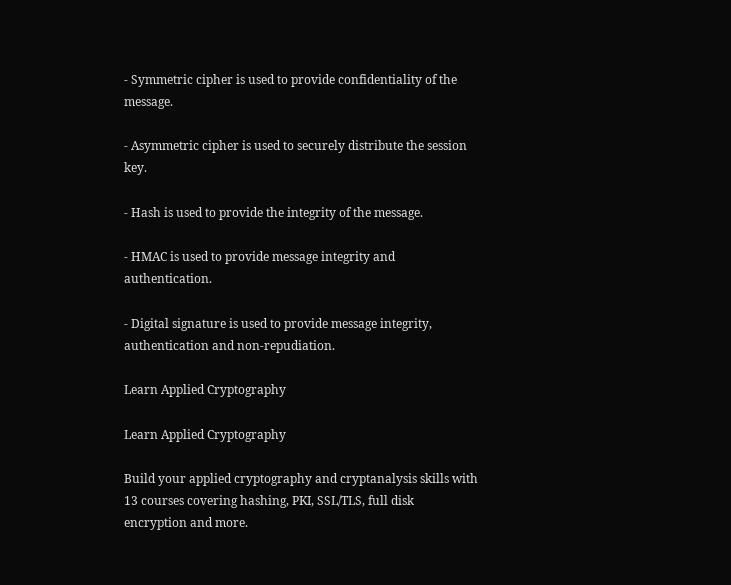- Symmetric cipher is used to provide confidentiality of the message.

- Asymmetric cipher is used to securely distribute the session key.

- Hash is used to provide the integrity of the message.

- HMAC is used to provide message integrity and authentication.

- Digital signature is used to provide message integrity, authentication and non-repudiation.

Learn Applied Cryptography

Learn Applied Cryptography

Build your applied cryptography and cryptanalysis skills with 13 courses covering hashing, PKI, SSL/TLS, full disk encryption and more.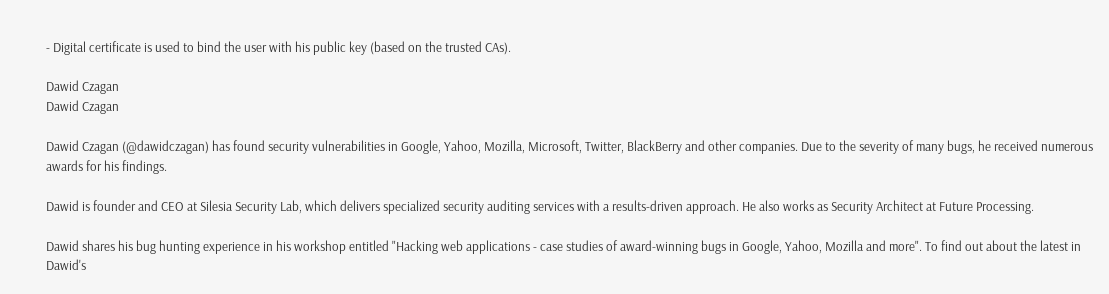- Digital certificate is used to bind the user with his public key (based on the trusted CAs).

Dawid Czagan
Dawid Czagan

Dawid Czagan (@dawidczagan) has found security vulnerabilities in Google, Yahoo, Mozilla, Microsoft, Twitter, BlackBerry and other companies. Due to the severity of many bugs, he received numerous awards for his findings.

Dawid is founder and CEO at Silesia Security Lab, which delivers specialized security auditing services with a results-driven approach. He also works as Security Architect at Future Processing.

Dawid shares his bug hunting experience in his workshop entitled "Hacking web applications - case studies of award-winning bugs in Google, Yahoo, Mozilla and more". To find out about the latest in Dawid's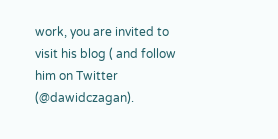work, you are invited to visit his blog ( and follow him on Twitter (@dawidczagan).